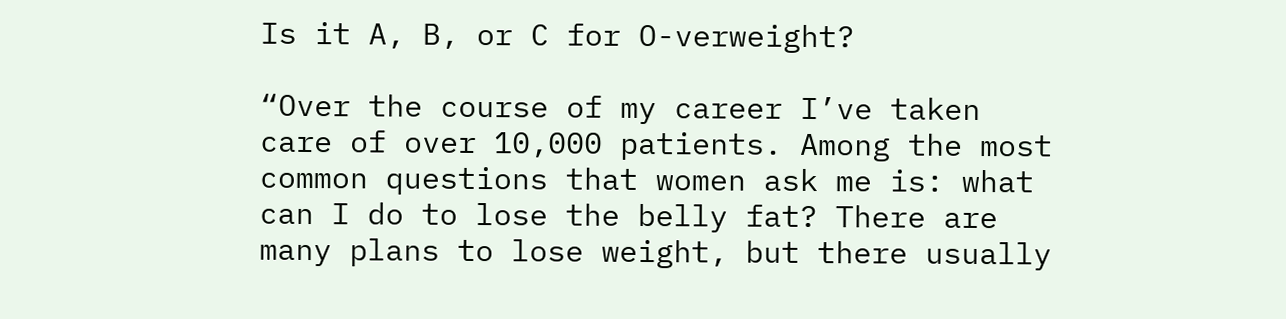Is it A, B, or C for O-verweight?

“Over the course of my career I’ve taken care of over 10,000 patients. Among the most common questions that women ask me is: what can I do to lose the belly fat? There are many plans to lose weight, but there usually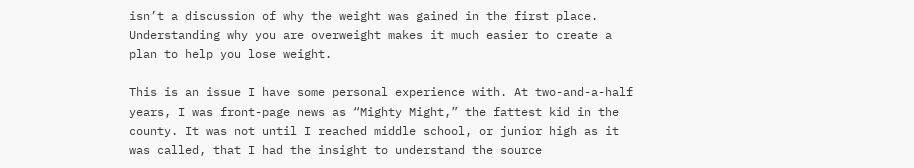isn’t a discussion of why the weight was gained in the first place. Understanding why you are overweight makes it much easier to create a plan to help you lose weight.

This is an issue I have some personal experience with. At two-and-a-half years, I was front-page news as “Mighty Might,” the fattest kid in the county. It was not until I reached middle school, or junior high as it was called, that I had the insight to understand the source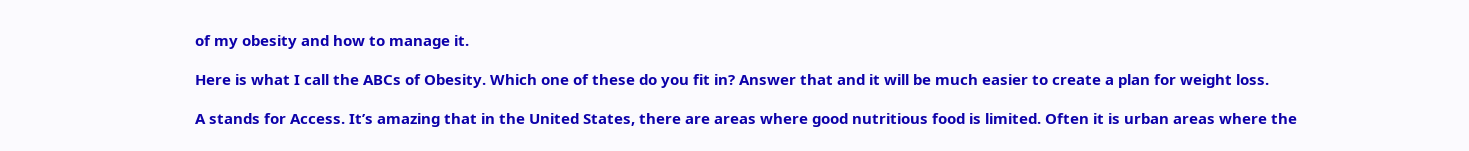of my obesity and how to manage it.

Here is what I call the ABCs of Obesity. Which one of these do you fit in? Answer that and it will be much easier to create a plan for weight loss.

A stands for Access. It’s amazing that in the United States, there are areas where good nutritious food is limited. Often it is urban areas where the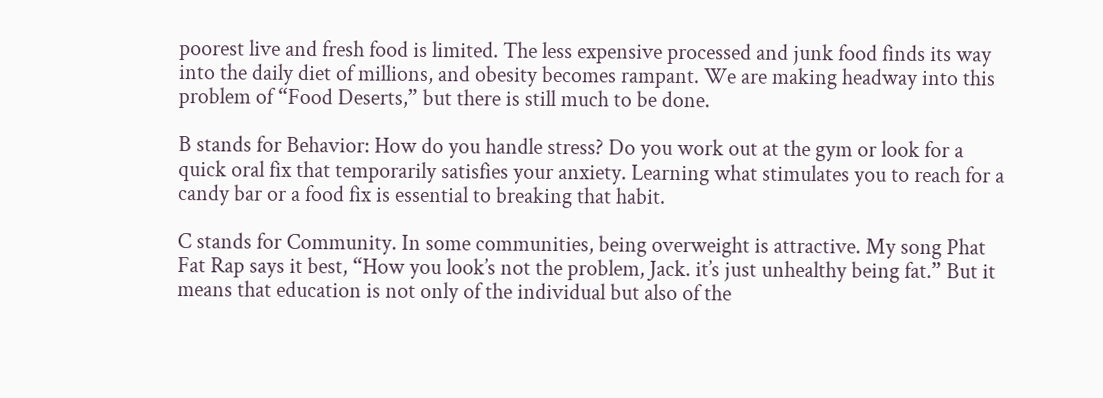poorest live and fresh food is limited. The less expensive processed and junk food finds its way into the daily diet of millions, and obesity becomes rampant. We are making headway into this problem of “Food Deserts,” but there is still much to be done.

B stands for Behavior: How do you handle stress? Do you work out at the gym or look for a quick oral fix that temporarily satisfies your anxiety. Learning what stimulates you to reach for a candy bar or a food fix is essential to breaking that habit.

C stands for Community. In some communities, being overweight is attractive. My song Phat Fat Rap says it best, “How you look’s not the problem, Jack. it’s just unhealthy being fat.” But it means that education is not only of the individual but also of the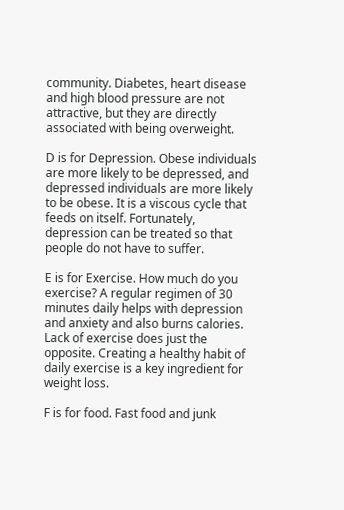community. Diabetes, heart disease and high blood pressure are not attractive, but they are directly associated with being overweight.

D is for Depression. Obese individuals are more likely to be depressed, and depressed individuals are more likely to be obese. It is a viscous cycle that feeds on itself. Fortunately, depression can be treated so that people do not have to suffer.

E is for Exercise. How much do you exercise? A regular regimen of 30 minutes daily helps with depression and anxiety and also burns calories. Lack of exercise does just the opposite. Creating a healthy habit of daily exercise is a key ingredient for weight loss.

F is for food. Fast food and junk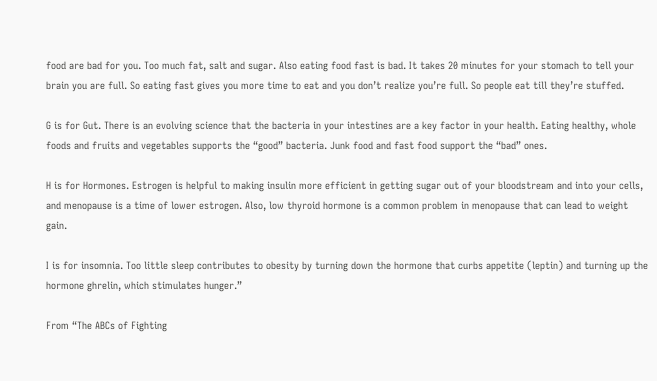food are bad for you. Too much fat, salt and sugar. Also eating food fast is bad. It takes 20 minutes for your stomach to tell your brain you are full. So eating fast gives you more time to eat and you don’t realize you’re full. So people eat till they’re stuffed.

G is for Gut. There is an evolving science that the bacteria in your intestines are a key factor in your health. Eating healthy, whole foods and fruits and vegetables supports the “good” bacteria. Junk food and fast food support the “bad” ones.

H is for Hormones. Estrogen is helpful to making insulin more efficient in getting sugar out of your bloodstream and into your cells, and menopause is a time of lower estrogen. Also, low thyroid hormone is a common problem in menopause that can lead to weight gain.

I is for insomnia. Too little sleep contributes to obesity by turning down the hormone that curbs appetite (leptin) and turning up the hormone ghrelin, which stimulates hunger.”

From “The ABCs of Fighting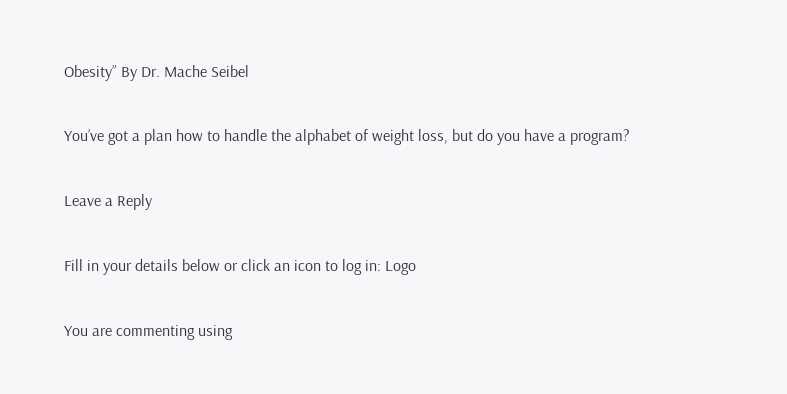Obesity” By Dr. Mache Seibel

You’ve got a plan how to handle the alphabet of weight loss, but do you have a program?

Leave a Reply

Fill in your details below or click an icon to log in: Logo

You are commenting using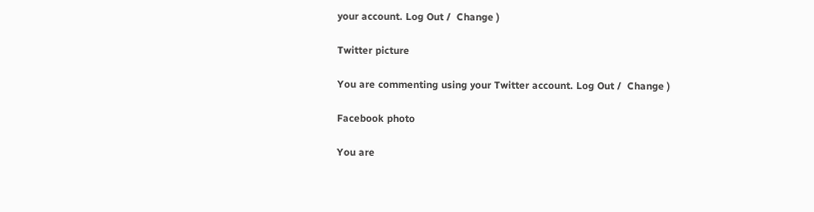your account. Log Out /  Change )

Twitter picture

You are commenting using your Twitter account. Log Out /  Change )

Facebook photo

You are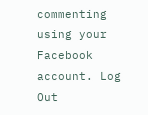commenting using your Facebook account. Log Out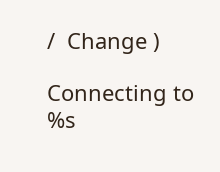/  Change )

Connecting to %s